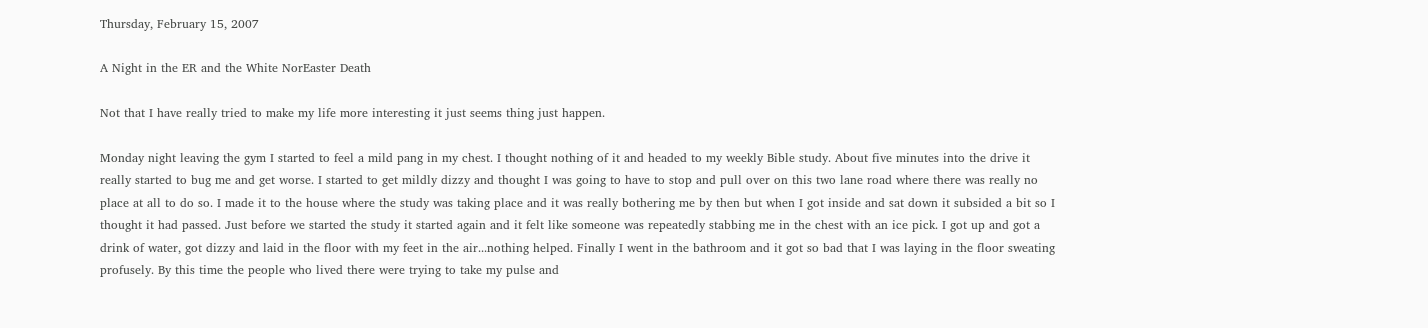Thursday, February 15, 2007

A Night in the ER and the White NorEaster Death

Not that I have really tried to make my life more interesting it just seems thing just happen.

Monday night leaving the gym I started to feel a mild pang in my chest. I thought nothing of it and headed to my weekly Bible study. About five minutes into the drive it really started to bug me and get worse. I started to get mildly dizzy and thought I was going to have to stop and pull over on this two lane road where there was really no place at all to do so. I made it to the house where the study was taking place and it was really bothering me by then but when I got inside and sat down it subsided a bit so I thought it had passed. Just before we started the study it started again and it felt like someone was repeatedly stabbing me in the chest with an ice pick. I got up and got a drink of water, got dizzy and laid in the floor with my feet in the air...nothing helped. Finally I went in the bathroom and it got so bad that I was laying in the floor sweating profusely. By this time the people who lived there were trying to take my pulse and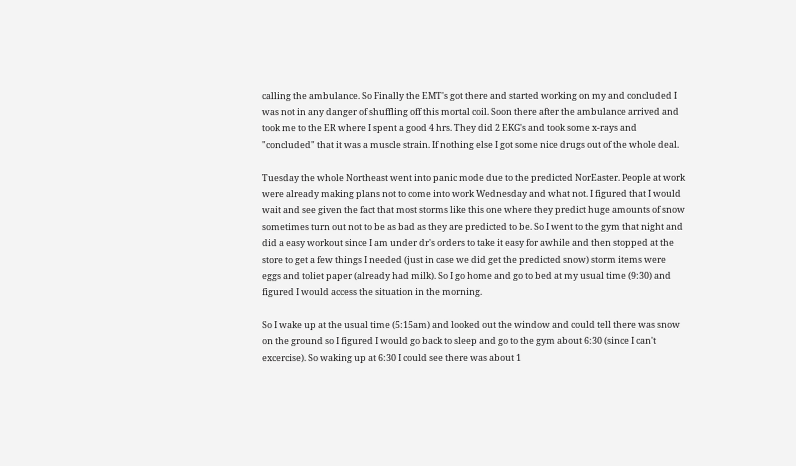calling the ambulance. So Finally the EMT's got there and started working on my and concluded I was not in any danger of shuffling off this mortal coil. Soon there after the ambulance arrived and took me to the ER where I spent a good 4 hrs. They did 2 EKG's and took some x-rays and "concluded" that it was a muscle strain. If nothing else I got some nice drugs out of the whole deal.

Tuesday the whole Northeast went into panic mode due to the predicted NorEaster. People at work were already making plans not to come into work Wednesday and what not. I figured that I would wait and see given the fact that most storms like this one where they predict huge amounts of snow sometimes turn out not to be as bad as they are predicted to be. So I went to the gym that night and did a easy workout since I am under dr's orders to take it easy for awhile and then stopped at the store to get a few things I needed (just in case we did get the predicted snow) storm items were eggs and toliet paper (already had milk). So I go home and go to bed at my usual time (9:30) and figured I would access the situation in the morning.

So I wake up at the usual time (5:15am) and looked out the window and could tell there was snow on the ground so I figured I would go back to sleep and go to the gym about 6:30 (since I can't excercise). So waking up at 6:30 I could see there was about 1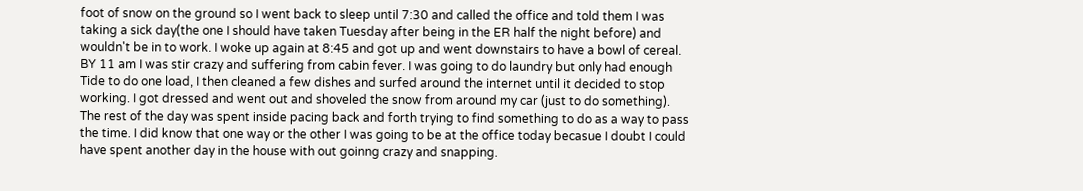foot of snow on the ground so I went back to sleep until 7:30 and called the office and told them I was taking a sick day(the one I should have taken Tuesday after being in the ER half the night before) and wouldn't be in to work. I woke up again at 8:45 and got up and went downstairs to have a bowl of cereal. BY 11 am I was stir crazy and suffering from cabin fever. I was going to do laundry but only had enough Tide to do one load, I then cleaned a few dishes and surfed around the internet until it decided to stop working. I got dressed and went out and shoveled the snow from around my car (just to do something).
The rest of the day was spent inside pacing back and forth trying to find something to do as a way to pass the time. I did know that one way or the other I was going to be at the office today becasue I doubt I could have spent another day in the house with out goinng crazy and snapping.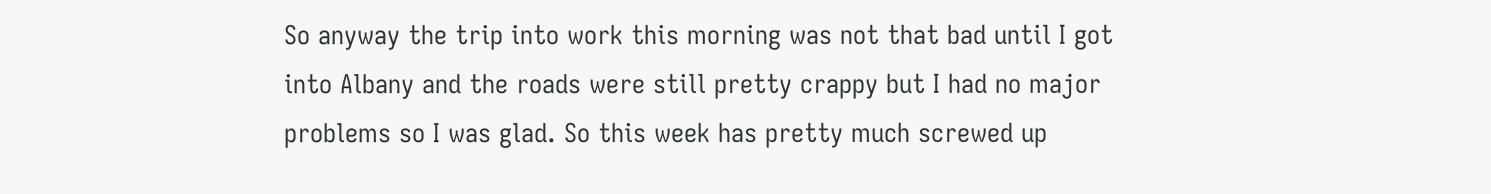So anyway the trip into work this morning was not that bad until I got into Albany and the roads were still pretty crappy but I had no major problems so I was glad. So this week has pretty much screwed up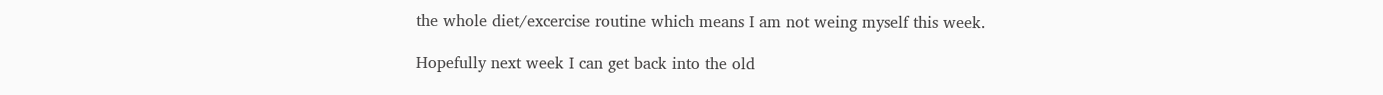the whole diet/excercise routine which means I am not weing myself this week.

Hopefully next week I can get back into the old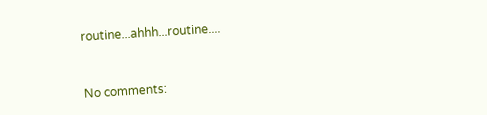routine...ahhh...routine....


No comments: